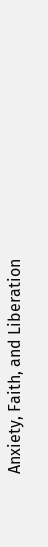Anxiety, Faith, and Liberation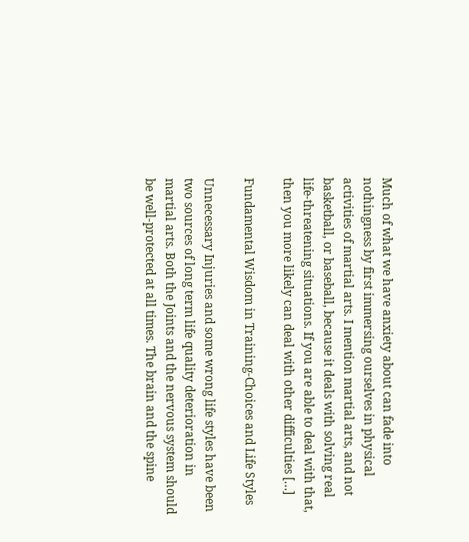Much of what we have anxiety about can fade into nothingness by first immersing ourselves in physical activities of martial arts. I mention martial arts, and not basketball, or baseball, because it deals with solving real life-threatening situations. If you are able to deal with that, then you more likely can deal with other difficulties […]

Fundamental Wisdom in Training-Choices and Life Styles

Unnecessary Injuries and some wrong life styles have been two sources of long term life quality deterioration in martial arts. Both the Joints and the nervous system should be well-protected at all times. The brain and the spine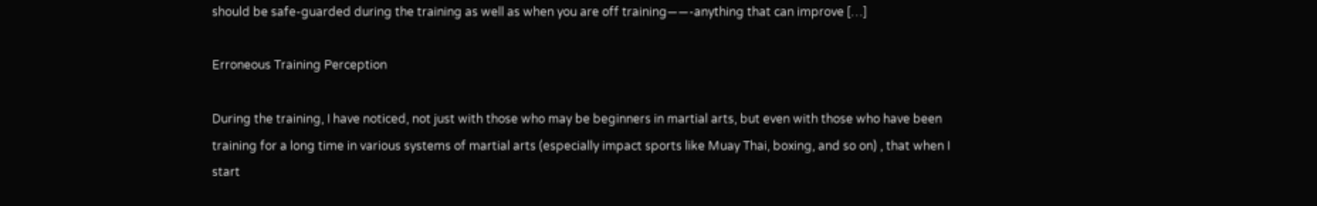should be safe-guarded during the training as well as when you are off training——-anything that can improve […]

Erroneous Training Perception

During the training, I have noticed, not just with those who may be beginners in martial arts, but even with those who have been training for a long time in various systems of martial arts (especially impact sports like Muay Thai, boxing, and so on) , that when I start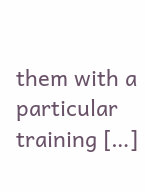them with a particular training […]